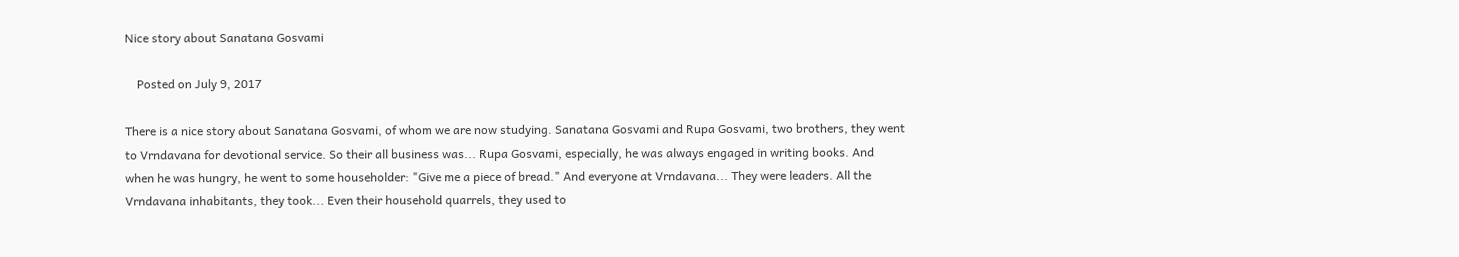Nice story about Sanatana Gosvami

    Posted on July 9, 2017

There is a nice story about Sanatana Gosvami, of whom we are now studying. Sanatana Gosvami and Rupa Gosvami, two brothers, they went to Vrndavana for devotional service. So their all business was... Rupa Gosvami, especially, he was always engaged in writing books. And when he was hungry, he went to some householder: "Give me a piece of bread." And everyone at Vrndavana... They were leaders. All the Vrndavana inhabitants, they took... Even their household quarrels, they used to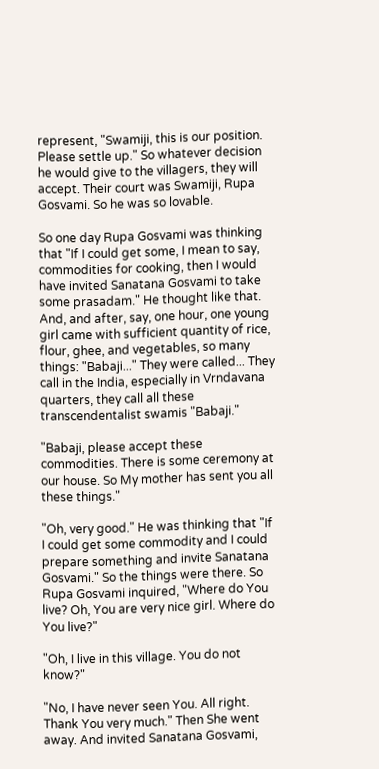represent, "Swamiji, this is our position. Please settle up." So whatever decision he would give to the villagers, they will accept. Their court was Swamiji, Rupa Gosvami. So he was so lovable.

So one day Rupa Gosvami was thinking that "If I could get some, I mean to say, commodities for cooking, then I would have invited Sanatana Gosvami to take some prasadam." He thought like that. And, and after, say, one hour, one young girl came with sufficient quantity of rice, flour, ghee, and vegetables, so many things: "Babaji..." They were called... They call in the India, especially in Vrndavana quarters, they call all these transcendentalist swamis "Babaji."

"Babaji, please accept these commodities. There is some ceremony at our house. So My mother has sent you all these things."

"Oh, very good." He was thinking that "If I could get some commodity and I could prepare something and invite Sanatana Gosvami." So the things were there. So Rupa Gosvami inquired, "Where do You live? Oh, You are very nice girl. Where do You live?"

"Oh, I live in this village. You do not know?"

"No, I have never seen You. All right. Thank You very much." Then She went away. And invited Sanatana Gosvami,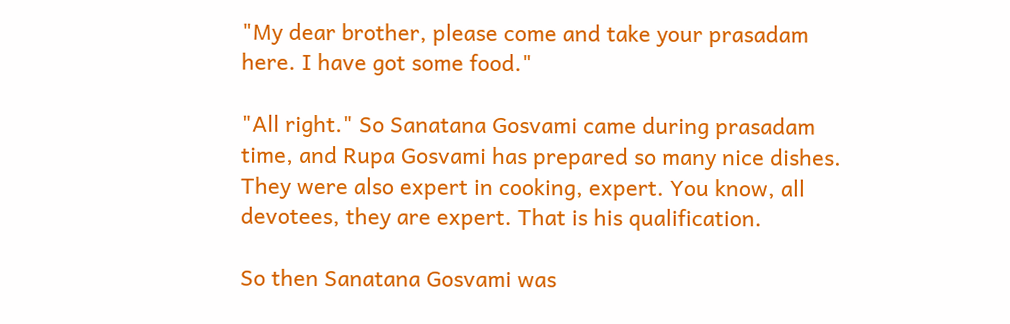"My dear brother, please come and take your prasadam here. I have got some food."

"All right." So Sanatana Gosvami came during prasadam time, and Rupa Gosvami has prepared so many nice dishes. They were also expert in cooking, expert. You know, all devotees, they are expert. That is his qualification.

So then Sanatana Gosvami was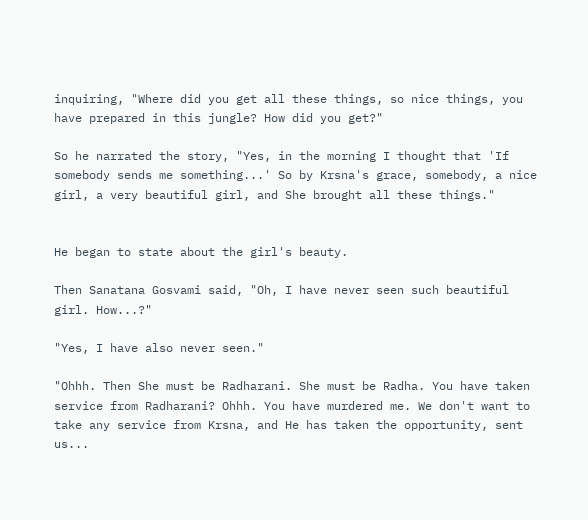inquiring, "Where did you get all these things, so nice things, you have prepared in this jungle? How did you get?"

So he narrated the story, "Yes, in the morning I thought that 'If somebody sends me something...' So by Krsna's grace, somebody, a nice girl, a very beautiful girl, and She brought all these things."


He began to state about the girl's beauty.

Then Sanatana Gosvami said, "Oh, I have never seen such beautiful girl. How...?"

"Yes, I have also never seen."

"Ohhh. Then She must be Radharani. She must be Radha. You have taken service from Radharani? Ohhh. You have murdered me. We don't want to take any service from Krsna, and He has taken the opportunity, sent us...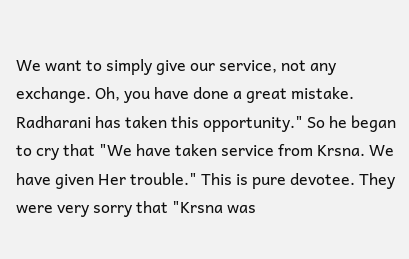We want to simply give our service, not any exchange. Oh, you have done a great mistake. Radharani has taken this opportunity." So he began to cry that "We have taken service from Krsna. We have given Her trouble." This is pure devotee. They were very sorry that "Krsna was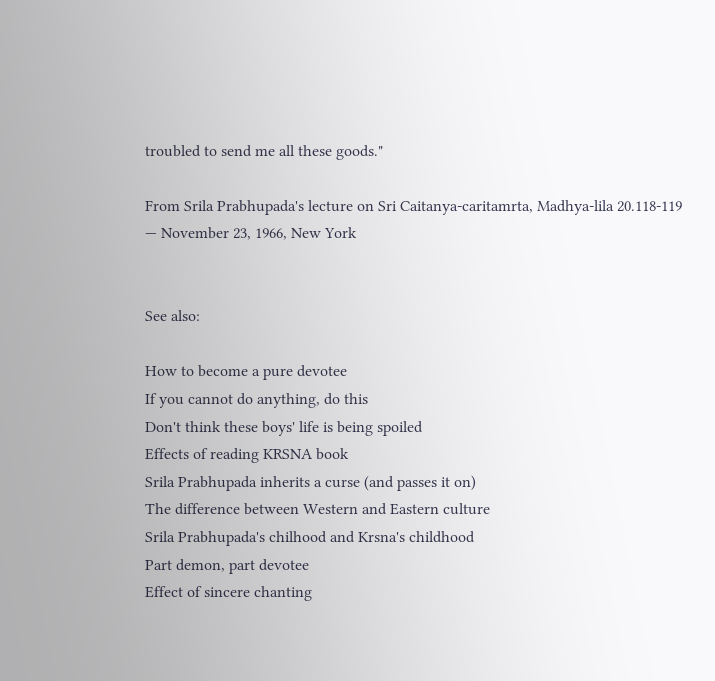troubled to send me all these goods."

From Srila Prabhupada's lecture on Sri Caitanya-caritamrta, Madhya-lila 20.118-119 — November 23, 1966, New York


See also:

How to become a pure devotee
If you cannot do anything, do this
Don't think these boys' life is being spoiled
Effects of reading KRSNA book
Srila Prabhupada inherits a curse (and passes it on)
The difference between Western and Eastern culture
Srila Prabhupada's chilhood and Krsna's childhood
Part demon, part devotee
Effect of sincere chanting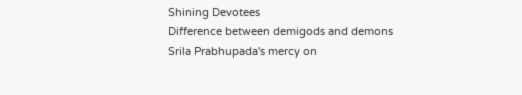Shining Devotees
Difference between demigods and demons
Srila Prabhupada's mercy on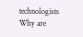technologists
Why are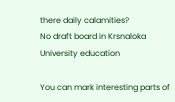there daily calamities?
No draft board in Krsnaloka
University education

You can mark interesting parts of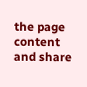the page content and share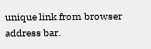unique link from browser address bar.